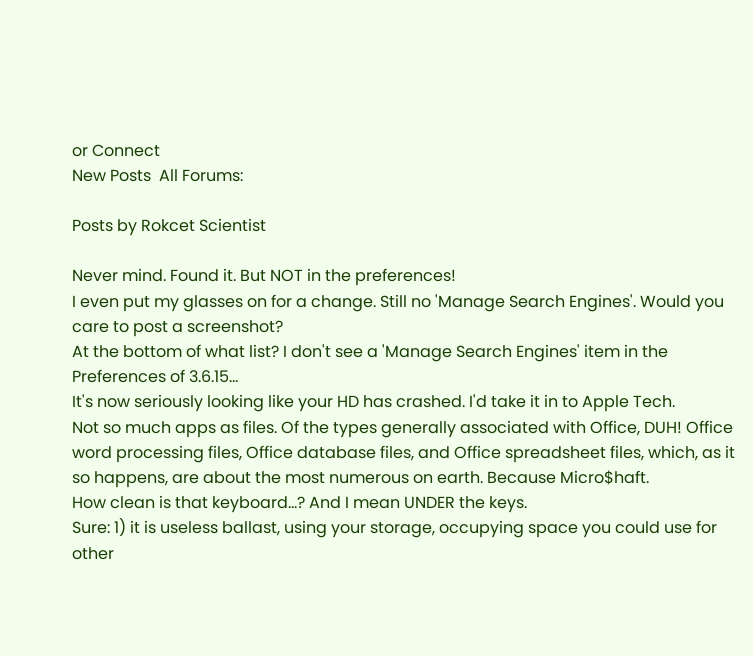or Connect
New Posts  All Forums:

Posts by Rokcet Scientist

Never mind. Found it. But NOT in the preferences!
I even put my glasses on for a change. Still no 'Manage Search Engines'. Would you care to post a screenshot?
At the bottom of what list? I don't see a 'Manage Search Engines' item in the Preferences of 3.6.15...
It's now seriously looking like your HD has crashed. I'd take it in to Apple Tech.
Not so much apps as files. Of the types generally associated with Office, DUH! Office word processing files, Office database files, and Office spreadsheet files, which, as it so happens, are about the most numerous on earth. Because Micro$haft.
How clean is that keyboard...? And I mean UNDER the keys.
Sure: 1) it is useless ballast, using your storage, occupying space you could use for other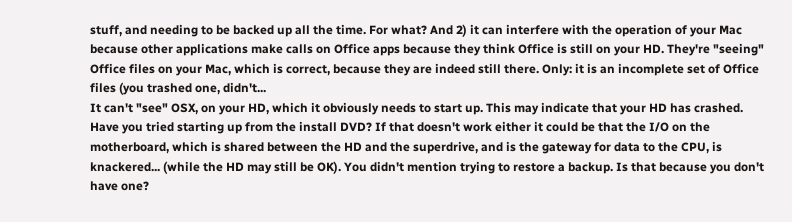stuff, and needing to be backed up all the time. For what? And 2) it can interfere with the operation of your Mac because other applications make calls on Office apps because they think Office is still on your HD. They're "seeing" Office files on your Mac, which is correct, because they are indeed still there. Only: it is an incomplete set of Office files (you trashed one, didn't...
It can't "see" OSX, on your HD, which it obviously needs to start up. This may indicate that your HD has crashed. Have you tried starting up from the install DVD? If that doesn't work either it could be that the I/O on the motherboard, which is shared between the HD and the superdrive, and is the gateway for data to the CPU, is knackered... (while the HD may still be OK). You didn't mention trying to restore a backup. Is that because you don't have one?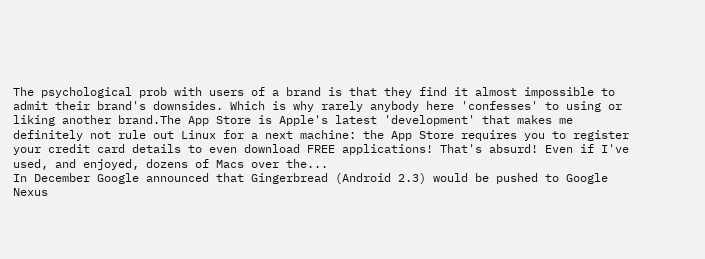The psychological prob with users of a brand is that they find it almost impossible to admit their brand's downsides. Which is why rarely anybody here 'confesses' to using or liking another brand.The App Store is Apple's latest 'development' that makes me definitely not rule out Linux for a next machine: the App Store requires you to register your credit card details to even download FREE applications! That's absurd! Even if I've used, and enjoyed, dozens of Macs over the...
In December Google announced that Gingerbread (Android 2.3) would be pushed to Google Nexus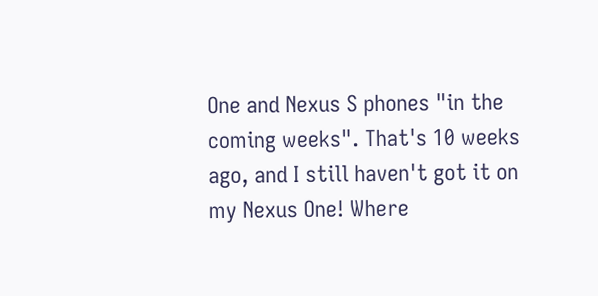One and Nexus S phones "in the coming weeks". That's 10 weeks ago, and I still haven't got it on my Nexus One! Where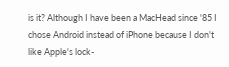is it? Although I have been a MacHead since '85 I chose Android instead of iPhone because I don't like Apple's lock-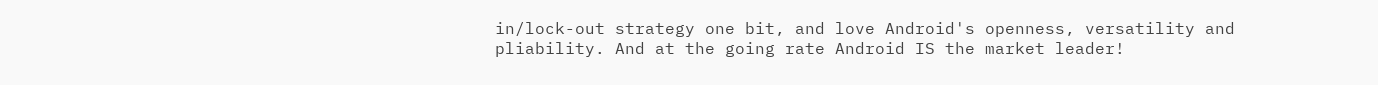in/lock-out strategy one bit, and love Android's openness, versatility and pliability. And at the going rate Android IS the market leader!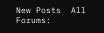New Posts  All Forums: